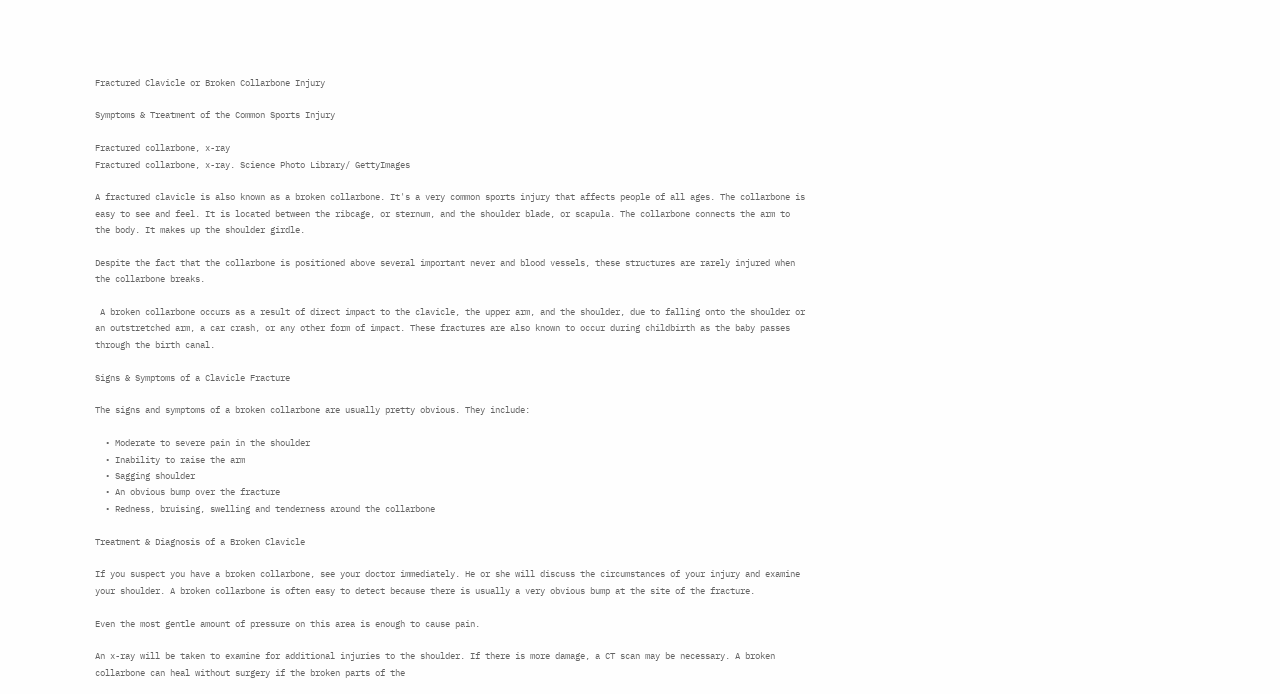Fractured Clavicle or Broken Collarbone Injury

Symptoms & Treatment of the Common Sports Injury

Fractured collarbone, x-ray
Fractured collarbone, x-ray. Science Photo Library/ GettyImages

A fractured clavicle is also known as a broken collarbone. It's a very common sports injury that affects people of all ages. The collarbone is easy to see and feel. It is located between the ribcage, or sternum, and the shoulder blade, or scapula. The collarbone connects the arm to the body. It makes up the shoulder girdle.

Despite the fact that the collarbone is positioned above several important never and blood vessels, these structures are rarely injured when the collarbone breaks.

 A broken collarbone occurs as a result of direct impact to the clavicle, the upper arm, and the shoulder, due to falling onto the shoulder or an outstretched arm, a car crash, or any other form of impact. These fractures are also known to occur during childbirth as the baby passes through the birth canal.

Signs & Symptoms of a Clavicle Fracture

The signs and symptoms of a broken collarbone are usually pretty obvious. They include:

  • Moderate to severe pain in the shoulder
  • Inability to raise the arm
  • Sagging shoulder
  • An obvious bump over the fracture
  • Redness, bruising, swelling and tenderness around the collarbone

Treatment & Diagnosis of a Broken Clavicle

If you suspect you have a broken collarbone, see your doctor immediately. He or she will discuss the circumstances of your injury and examine your shoulder. A broken collarbone is often easy to detect because there is usually a very obvious bump at the site of the fracture.

Even the most gentle amount of pressure on this area is enough to cause pain.

An x-ray will be taken to examine for additional injuries to the shoulder. If there is more damage, a CT scan may be necessary. A broken collarbone can heal without surgery if the broken parts of the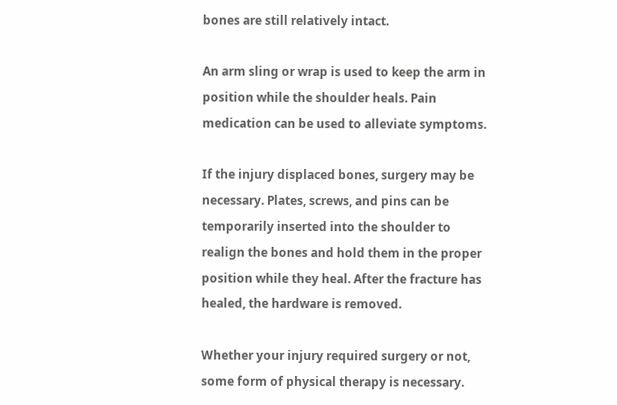bones are still relatively intact.

An arm sling or wrap is used to keep the arm in position while the shoulder heals. Pain medication can be used to alleviate symptoms.

If the injury displaced bones, surgery may be necessary. Plates, screws, and pins can be temporarily inserted into the shoulder to realign the bones and hold them in the proper position while they heal. After the fracture has healed, the hardware is removed.

Whether your injury required surgery or not, some form of physical therapy is necessary.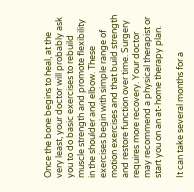Once the bone begins to heal, at the very least, your doctor will probably ask you to do basic exercises to rebuild muscle strength and promote flexibility in the shoulder and elbow. These exercises begin with simple range of motion exercises and that build strength and restore function over time. Surgery requires more recovery. Your doctor may recommend a physical therapist or start you on an at-home therapy plan.

It can take several months for a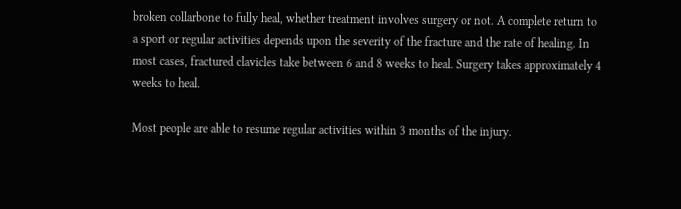broken collarbone to fully heal, whether treatment involves surgery or not. A complete return to a sport or regular activities depends upon the severity of the fracture and the rate of healing. In most cases, fractured clavicles take between 6 and 8 weeks to heal. Surgery takes approximately 4 weeks to heal.

Most people are able to resume regular activities within 3 months of the injury.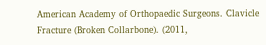American Academy of Orthopaedic Surgeons. Clavicle Fracture (Broken Collarbone). (2011,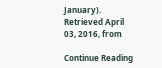January). Retrieved April 03, 2016, from

Continue Reading